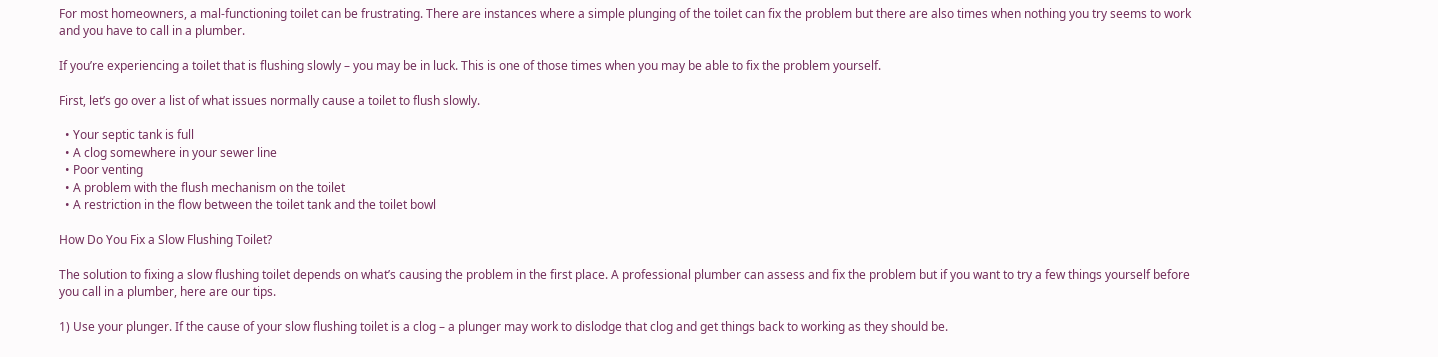For most homeowners, a mal-functioning toilet can be frustrating. There are instances where a simple plunging of the toilet can fix the problem but there are also times when nothing you try seems to work and you have to call in a plumber.

If you’re experiencing a toilet that is flushing slowly – you may be in luck. This is one of those times when you may be able to fix the problem yourself.

First, let’s go over a list of what issues normally cause a toilet to flush slowly.

  • Your septic tank is full
  • A clog somewhere in your sewer line
  • Poor venting
  • A problem with the flush mechanism on the toilet
  • A restriction in the flow between the toilet tank and the toilet bowl

How Do You Fix a Slow Flushing Toilet?

The solution to fixing a slow flushing toilet depends on what’s causing the problem in the first place. A professional plumber can assess and fix the problem but if you want to try a few things yourself before you call in a plumber, here are our tips.

1) Use your plunger. If the cause of your slow flushing toilet is a clog – a plunger may work to dislodge that clog and get things back to working as they should be.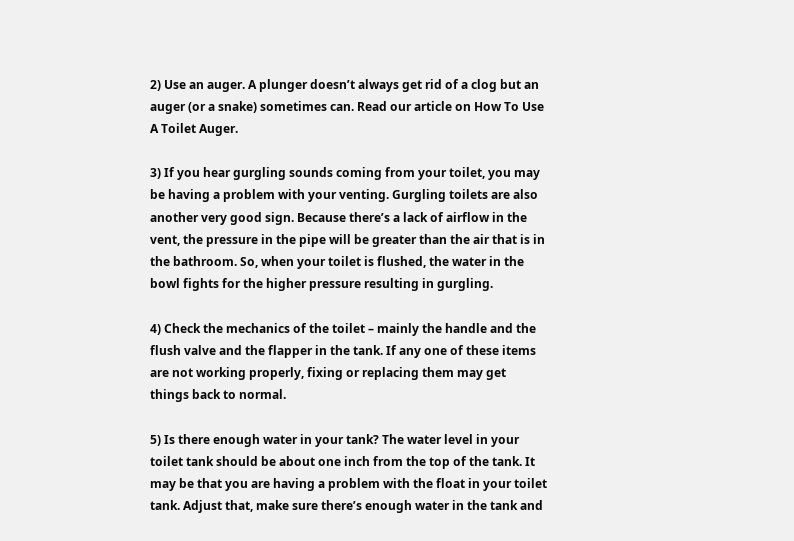2) Use an auger. A plunger doesn’t always get rid of a clog but an auger (or a snake) sometimes can. Read our article on How To Use A Toilet Auger.

3) If you hear gurgling sounds coming from your toilet, you may be having a problem with your venting. Gurgling toilets are also another very good sign. Because there’s a lack of airflow in the vent, the pressure in the pipe will be greater than the air that is in the bathroom. So, when your toilet is flushed, the water in the bowl fights for the higher pressure resulting in gurgling.

4) Check the mechanics of the toilet – mainly the handle and the flush valve and the flapper in the tank. If any one of these items are not working properly, fixing or replacing them may get things back to normal.

5) Is there enough water in your tank? The water level in your toilet tank should be about one inch from the top of the tank. It may be that you are having a problem with the float in your toilet tank. Adjust that, make sure there’s enough water in the tank and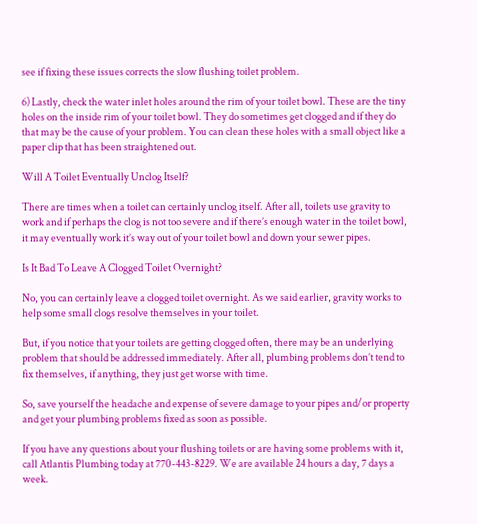see if fixing these issues corrects the slow flushing toilet problem.

6) Lastly, check the water inlet holes around the rim of your toilet bowl. These are the tiny holes on the inside rim of your toilet bowl. They do sometimes get clogged and if they do that may be the cause of your problem. You can clean these holes with a small object like a paper clip that has been straightened out.

Will A Toilet Eventually Unclog Itself?

There are times when a toilet can certainly unclog itself. After all, toilets use gravity to work and if perhaps the clog is not too severe and if there’s enough water in the toilet bowl, it may eventually work it’s way out of your toilet bowl and down your sewer pipes.

Is It Bad To Leave A Clogged Toilet Overnight?

No, you can certainly leave a clogged toilet overnight. As we said earlier, gravity works to help some small clogs resolve themselves in your toilet.

But, if you notice that your toilets are getting clogged often, there may be an underlying problem that should be addressed immediately. After all, plumbing problems don’t tend to fix themselves, if anything, they just get worse with time.

So, save yourself the headache and expense of severe damage to your pipes and/or property and get your plumbing problems fixed as soon as possible.

If you have any questions about your flushing toilets or are having some problems with it, call Atlantis Plumbing today at 770-443-8229. We are available 24 hours a day, 7 days a week.